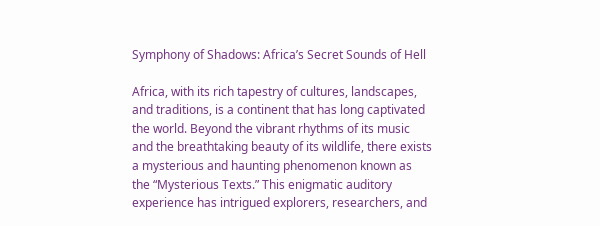Symphony of Shadows: Africa’s Secret Sounds of Hell

Africa, with its rich tapestry of cultures, landscapes, and traditions, is a continent that has long captivated the world. Beyond the vibrant rhythms of its music and the breathtaking beauty of its wildlife, there exists a mysterious and haunting phenomenon known as the “Mysterious Texts.” This enigmatic auditory experience has intrigued explorers, researchers, and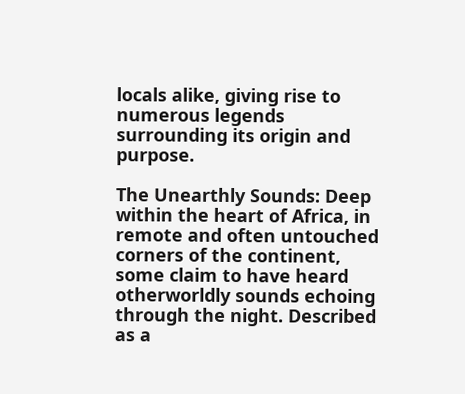locals alike, giving rise to numerous legends surrounding its origin and purpose.

The Unearthly Sounds: Deep within the heart of Africa, in remote and often untouched corners of the continent, some claim to have heard otherworldly sounds echoing through the night. Described as a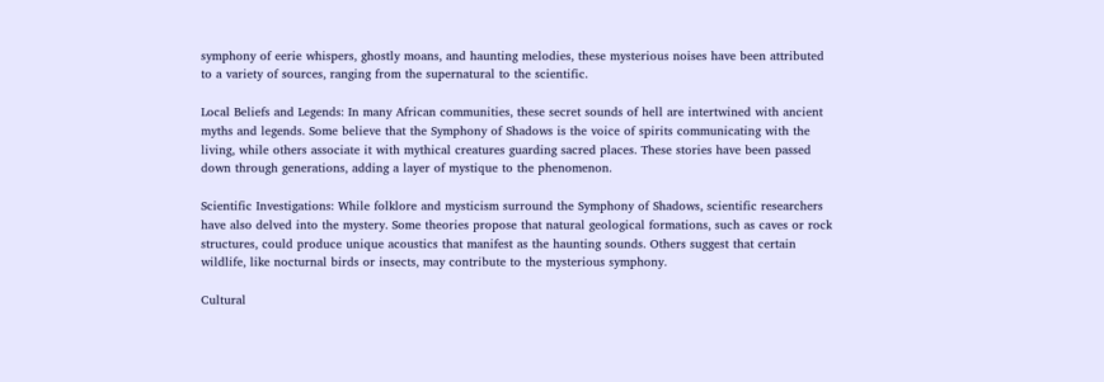symphony of eerie whispers, ghostly moans, and haunting melodies, these mysterious noises have been attributed to a variety of sources, ranging from the supernatural to the scientific.

Local Beliefs and Legends: In many African communities, these secret sounds of hell are intertwined with ancient myths and legends. Some believe that the Symphony of Shadows is the voice of spirits communicating with the living, while others associate it with mythical creatures guarding sacred places. These stories have been passed down through generations, adding a layer of mystique to the phenomenon.

Scientific Investigations: While folklore and mysticism surround the Symphony of Shadows, scientific researchers have also delved into the mystery. Some theories propose that natural geological formations, such as caves or rock structures, could produce unique acoustics that manifest as the haunting sounds. Others suggest that certain wildlife, like nocturnal birds or insects, may contribute to the mysterious symphony.

Cultural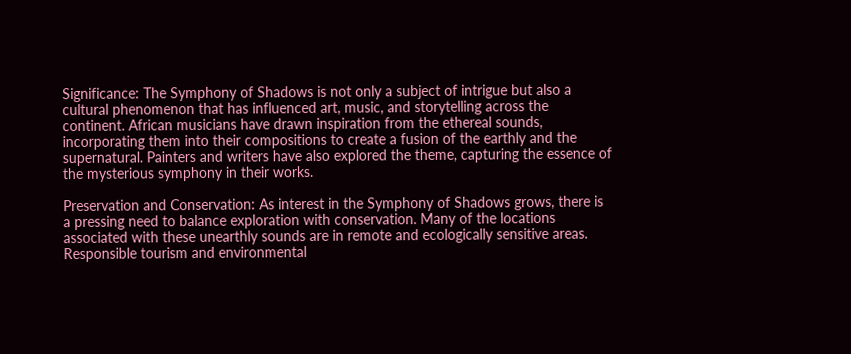Significance: The Symphony of Shadows is not only a subject of intrigue but also a cultural phenomenon that has influenced art, music, and storytelling across the continent. African musicians have drawn inspiration from the ethereal sounds, incorporating them into their compositions to create a fusion of the earthly and the supernatural. Painters and writers have also explored the theme, capturing the essence of the mysterious symphony in their works.

Preservation and Conservation: As interest in the Symphony of Shadows grows, there is a pressing need to balance exploration with conservation. Many of the locations associated with these unearthly sounds are in remote and ecologically sensitive areas. Responsible tourism and environmental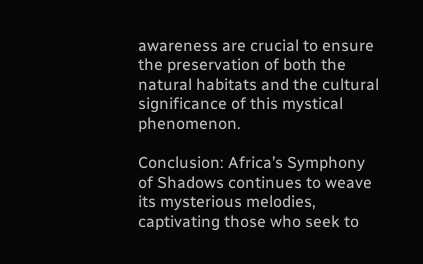awareness are crucial to ensure the preservation of both the natural habitats and the cultural significance of this mystical phenomenon.

Conclusion: Africa’s Symphony of Shadows continues to weave its mysterious melodies, captivating those who seek to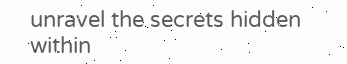unravel the secrets hidden within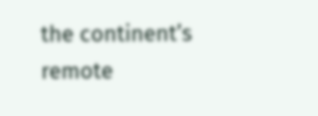the continent’s remote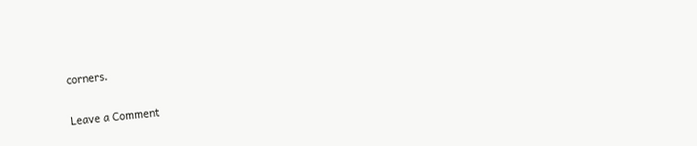corners.

Leave a Comment